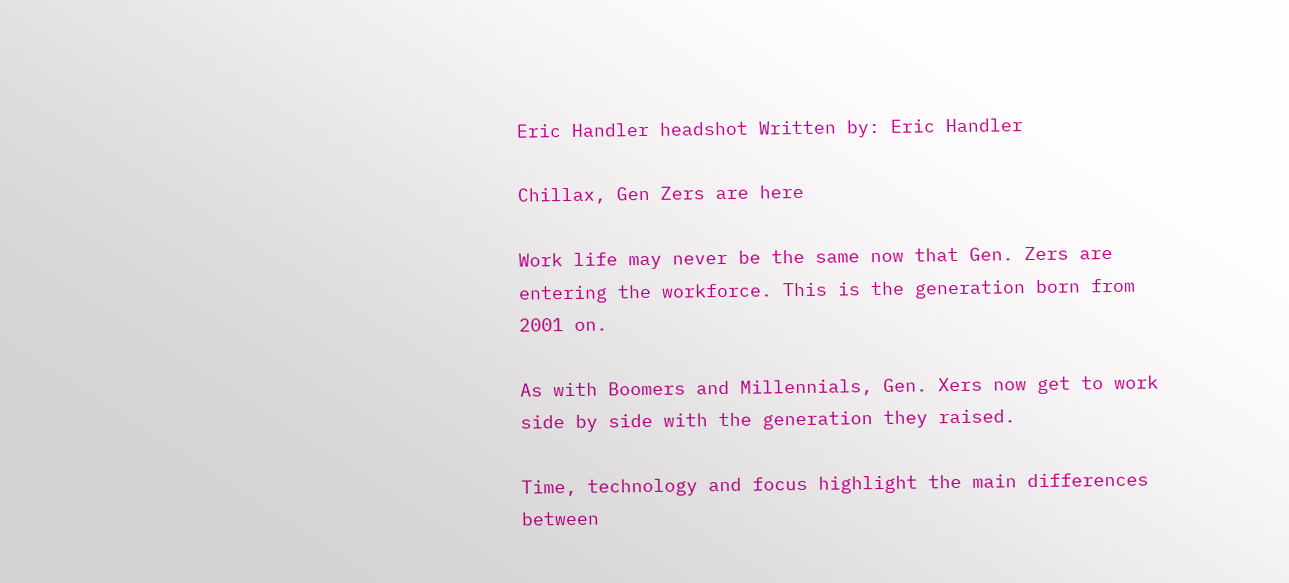Eric Handler headshot Written by: Eric Handler

Chillax, Gen Zers are here

Work life may never be the same now that Gen. Zers are entering the workforce. This is the generation born from 2001 on.

As with Boomers and Millennials, Gen. Xers now get to work side by side with the generation they raised.

Time, technology and focus highlight the main differences between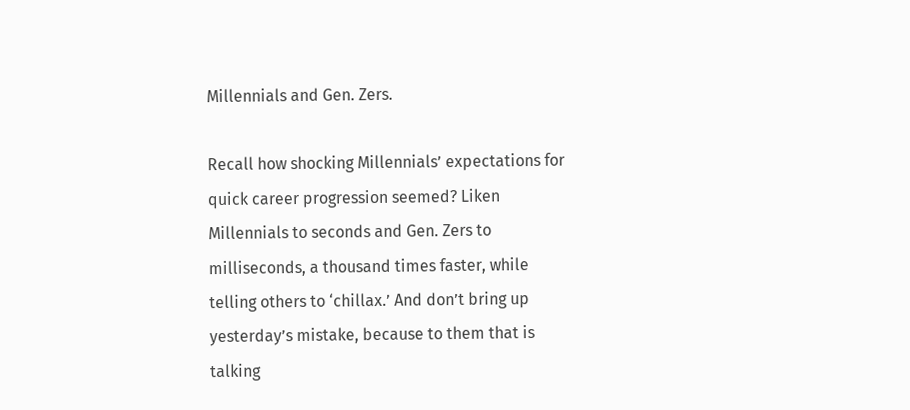Millennials and Gen. Zers.

Recall how shocking Millennials’ expectations for quick career progression seemed? Liken Millennials to seconds and Gen. Zers to milliseconds, a thousand times faster, while telling others to ‘chillax.’ And don’t bring up yesterday’s mistake, because to them that is talking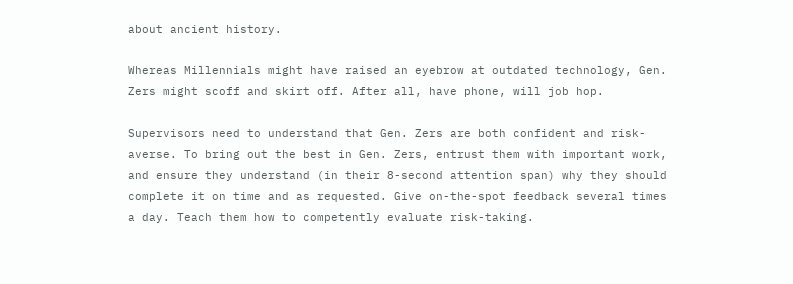about ancient history.

Whereas Millennials might have raised an eyebrow at outdated technology, Gen. Zers might scoff and skirt off. After all, have phone, will job hop.

Supervisors need to understand that Gen. Zers are both confident and risk-averse. To bring out the best in Gen. Zers, entrust them with important work, and ensure they understand (in their 8-second attention span) why they should complete it on time and as requested. Give on-the-spot feedback several times a day. Teach them how to competently evaluate risk-taking.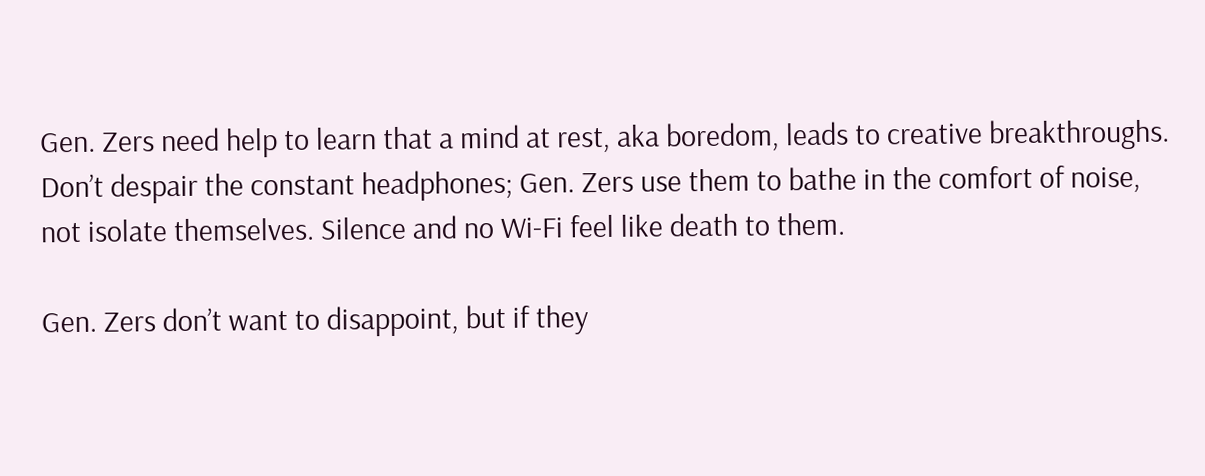Gen. Zers need help to learn that a mind at rest, aka boredom, leads to creative breakthroughs. Don’t despair the constant headphones; Gen. Zers use them to bathe in the comfort of noise, not isolate themselves. Silence and no Wi-Fi feel like death to them.

Gen. Zers don’t want to disappoint, but if they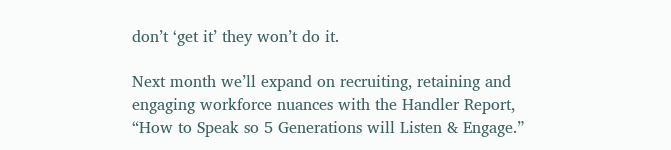don’t ‘get it’ they won’t do it.

Next month we’ll expand on recruiting, retaining and engaging workforce nuances with the Handler Report, “How to Speak so 5 Generations will Listen & Engage.”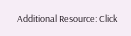Additional Resource: Click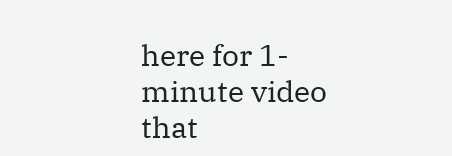here for 1-minute video that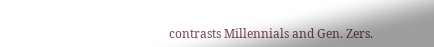contrasts Millennials and Gen. Zers.